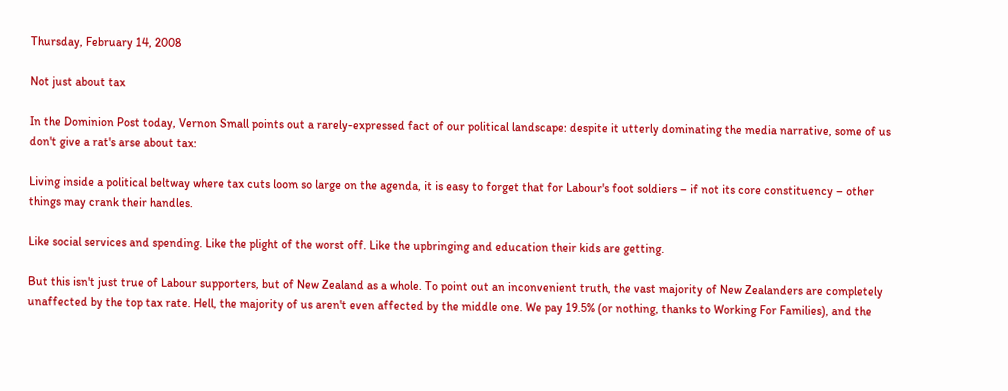Thursday, February 14, 2008

Not just about tax

In the Dominion Post today, Vernon Small points out a rarely-expressed fact of our political landscape: despite it utterly dominating the media narrative, some of us don't give a rat's arse about tax:

Living inside a political beltway where tax cuts loom so large on the agenda, it is easy to forget that for Labour's foot soldiers – if not its core constituency – other things may crank their handles.

Like social services and spending. Like the plight of the worst off. Like the upbringing and education their kids are getting.

But this isn't just true of Labour supporters, but of New Zealand as a whole. To point out an inconvenient truth, the vast majority of New Zealanders are completely unaffected by the top tax rate. Hell, the majority of us aren't even affected by the middle one. We pay 19.5% (or nothing, thanks to Working For Families), and the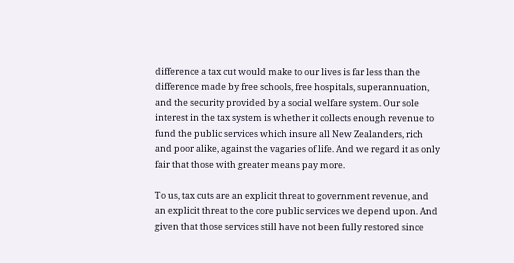difference a tax cut would make to our lives is far less than the difference made by free schools, free hospitals, superannuation, and the security provided by a social welfare system. Our sole interest in the tax system is whether it collects enough revenue to fund the public services which insure all New Zealanders, rich and poor alike, against the vagaries of life. And we regard it as only fair that those with greater means pay more.

To us, tax cuts are an explicit threat to government revenue, and an explicit threat to the core public services we depend upon. And given that those services still have not been fully restored since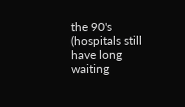the 90's (hospitals still have long waiting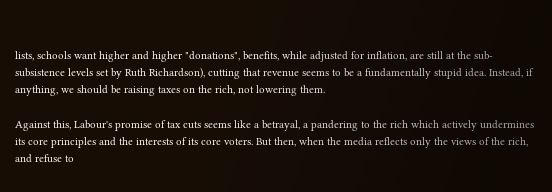lists, schools want higher and higher "donations", benefits, while adjusted for inflation, are still at the sub-subsistence levels set by Ruth Richardson), cutting that revenue seems to be a fundamentally stupid idea. Instead, if anything, we should be raising taxes on the rich, not lowering them.

Against this, Labour's promise of tax cuts seems like a betrayal, a pandering to the rich which actively undermines its core principles and the interests of its core voters. But then, when the media reflects only the views of the rich, and refuse to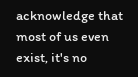acknowledge that most of us even exist, it's no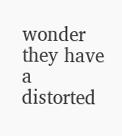wonder they have a distorted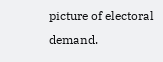picture of electoral demand.